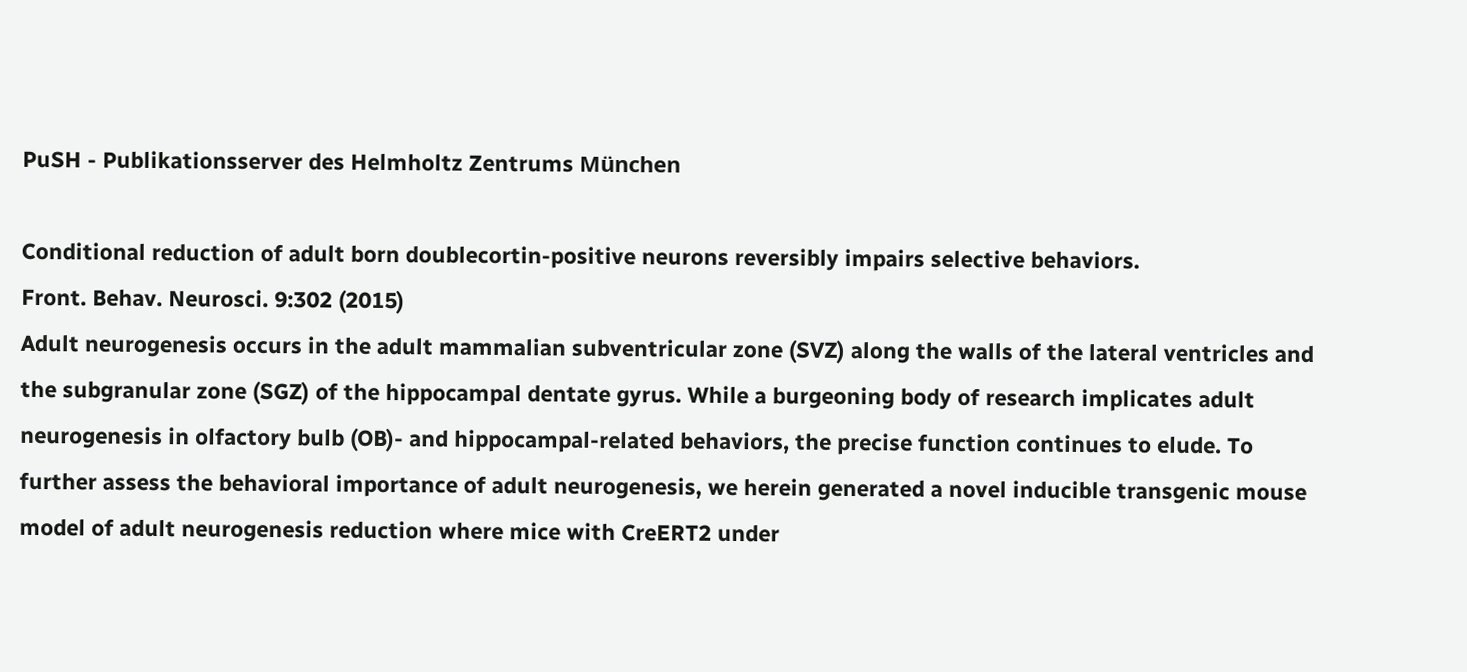PuSH - Publikationsserver des Helmholtz Zentrums München

Conditional reduction of adult born doublecortin-positive neurons reversibly impairs selective behaviors.
Front. Behav. Neurosci. 9:302 (2015)
Adult neurogenesis occurs in the adult mammalian subventricular zone (SVZ) along the walls of the lateral ventricles and the subgranular zone (SGZ) of the hippocampal dentate gyrus. While a burgeoning body of research implicates adult neurogenesis in olfactory bulb (OB)- and hippocampal-related behaviors, the precise function continues to elude. To further assess the behavioral importance of adult neurogenesis, we herein generated a novel inducible transgenic mouse model of adult neurogenesis reduction where mice with CreERT2 under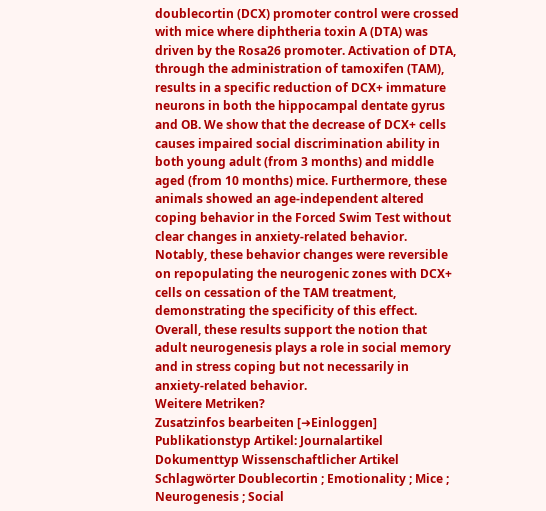doublecortin (DCX) promoter control were crossed with mice where diphtheria toxin A (DTA) was driven by the Rosa26 promoter. Activation of DTA, through the administration of tamoxifen (TAM), results in a specific reduction of DCX+ immature neurons in both the hippocampal dentate gyrus and OB. We show that the decrease of DCX+ cells causes impaired social discrimination ability in both young adult (from 3 months) and middle aged (from 10 months) mice. Furthermore, these animals showed an age-independent altered coping behavior in the Forced Swim Test without clear changes in anxiety-related behavior. Notably, these behavior changes were reversible on repopulating the neurogenic zones with DCX+ cells on cessation of the TAM treatment, demonstrating the specificity of this effect. Overall, these results support the notion that adult neurogenesis plays a role in social memory and in stress coping but not necessarily in anxiety-related behavior.
Weitere Metriken?
Zusatzinfos bearbeiten [➜Einloggen]
Publikationstyp Artikel: Journalartikel
Dokumenttyp Wissenschaftlicher Artikel
Schlagwörter Doublecortin ; Emotionality ; Mice ; Neurogenesis ; Social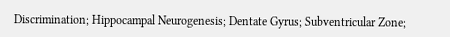Discrimination; Hippocampal Neurogenesis; Dentate Gyrus; Subventricular Zone;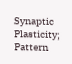Synaptic Plasticity; Pattern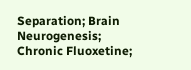Separation; Brain Neurogenesis; Chronic Fluoxetine;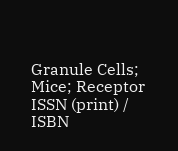Granule Cells; Mice; Receptor
ISSN (print) / ISBN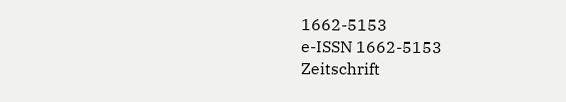1662-5153
e-ISSN 1662-5153
Zeitschrift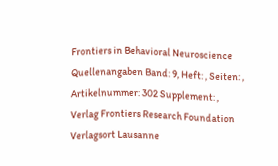Frontiers in Behavioral Neuroscience
Quellenangaben Band: 9, Heft: , Seiten: , Artikelnummer: 302 Supplement: ,
Verlag Frontiers Research Foundation
Verlagsort Lausanne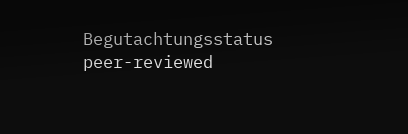Begutachtungsstatus peer-reviewed